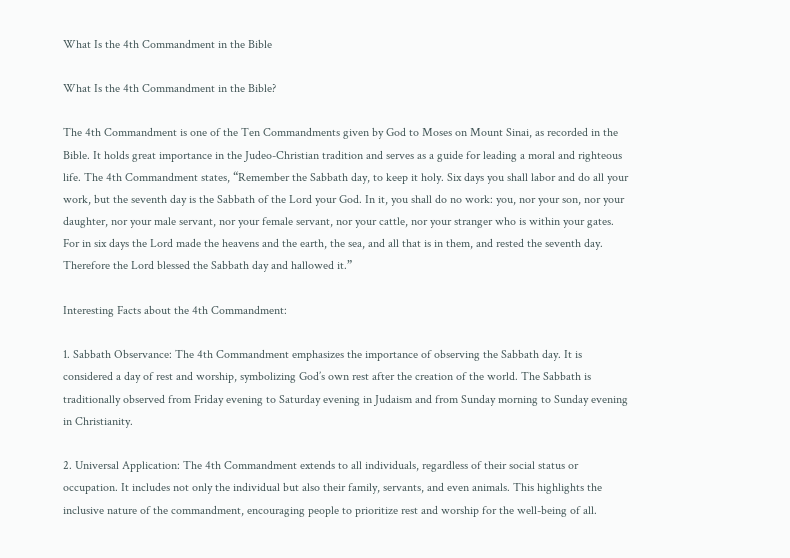What Is the 4th Commandment in the Bible

What Is the 4th Commandment in the Bible?

The 4th Commandment is one of the Ten Commandments given by God to Moses on Mount Sinai, as recorded in the Bible. It holds great importance in the Judeo-Christian tradition and serves as a guide for leading a moral and righteous life. The 4th Commandment states, “Remember the Sabbath day, to keep it holy. Six days you shall labor and do all your work, but the seventh day is the Sabbath of the Lord your God. In it, you shall do no work: you, nor your son, nor your daughter, nor your male servant, nor your female servant, nor your cattle, nor your stranger who is within your gates. For in six days the Lord made the heavens and the earth, the sea, and all that is in them, and rested the seventh day. Therefore the Lord blessed the Sabbath day and hallowed it.”

Interesting Facts about the 4th Commandment:

1. Sabbath Observance: The 4th Commandment emphasizes the importance of observing the Sabbath day. It is considered a day of rest and worship, symbolizing God’s own rest after the creation of the world. The Sabbath is traditionally observed from Friday evening to Saturday evening in Judaism and from Sunday morning to Sunday evening in Christianity.

2. Universal Application: The 4th Commandment extends to all individuals, regardless of their social status or occupation. It includes not only the individual but also their family, servants, and even animals. This highlights the inclusive nature of the commandment, encouraging people to prioritize rest and worship for the well-being of all.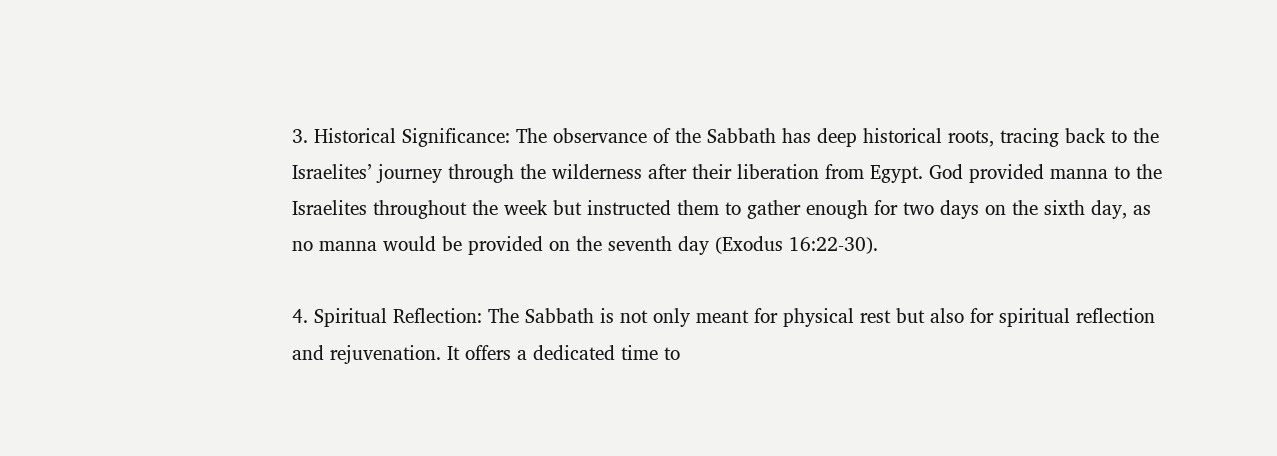3. Historical Significance: The observance of the Sabbath has deep historical roots, tracing back to the Israelites’ journey through the wilderness after their liberation from Egypt. God provided manna to the Israelites throughout the week but instructed them to gather enough for two days on the sixth day, as no manna would be provided on the seventh day (Exodus 16:22-30).

4. Spiritual Reflection: The Sabbath is not only meant for physical rest but also for spiritual reflection and rejuvenation. It offers a dedicated time to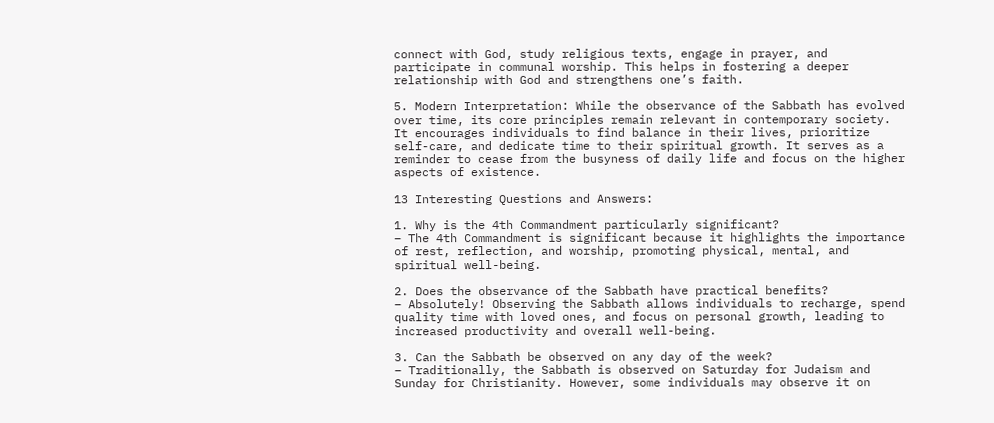connect with God, study religious texts, engage in prayer, and participate in communal worship. This helps in fostering a deeper relationship with God and strengthens one’s faith.

5. Modern Interpretation: While the observance of the Sabbath has evolved over time, its core principles remain relevant in contemporary society. It encourages individuals to find balance in their lives, prioritize self-care, and dedicate time to their spiritual growth. It serves as a reminder to cease from the busyness of daily life and focus on the higher aspects of existence.

13 Interesting Questions and Answers:

1. Why is the 4th Commandment particularly significant?
– The 4th Commandment is significant because it highlights the importance of rest, reflection, and worship, promoting physical, mental, and spiritual well-being.

2. Does the observance of the Sabbath have practical benefits?
– Absolutely! Observing the Sabbath allows individuals to recharge, spend quality time with loved ones, and focus on personal growth, leading to increased productivity and overall well-being.

3. Can the Sabbath be observed on any day of the week?
– Traditionally, the Sabbath is observed on Saturday for Judaism and Sunday for Christianity. However, some individuals may observe it on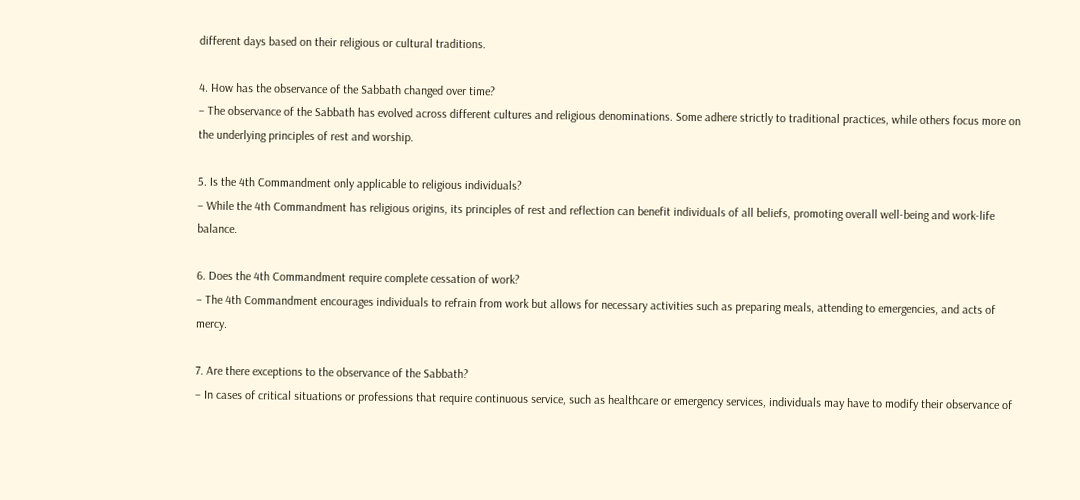different days based on their religious or cultural traditions.

4. How has the observance of the Sabbath changed over time?
– The observance of the Sabbath has evolved across different cultures and religious denominations. Some adhere strictly to traditional practices, while others focus more on the underlying principles of rest and worship.

5. Is the 4th Commandment only applicable to religious individuals?
– While the 4th Commandment has religious origins, its principles of rest and reflection can benefit individuals of all beliefs, promoting overall well-being and work-life balance.

6. Does the 4th Commandment require complete cessation of work?
– The 4th Commandment encourages individuals to refrain from work but allows for necessary activities such as preparing meals, attending to emergencies, and acts of mercy.

7. Are there exceptions to the observance of the Sabbath?
– In cases of critical situations or professions that require continuous service, such as healthcare or emergency services, individuals may have to modify their observance of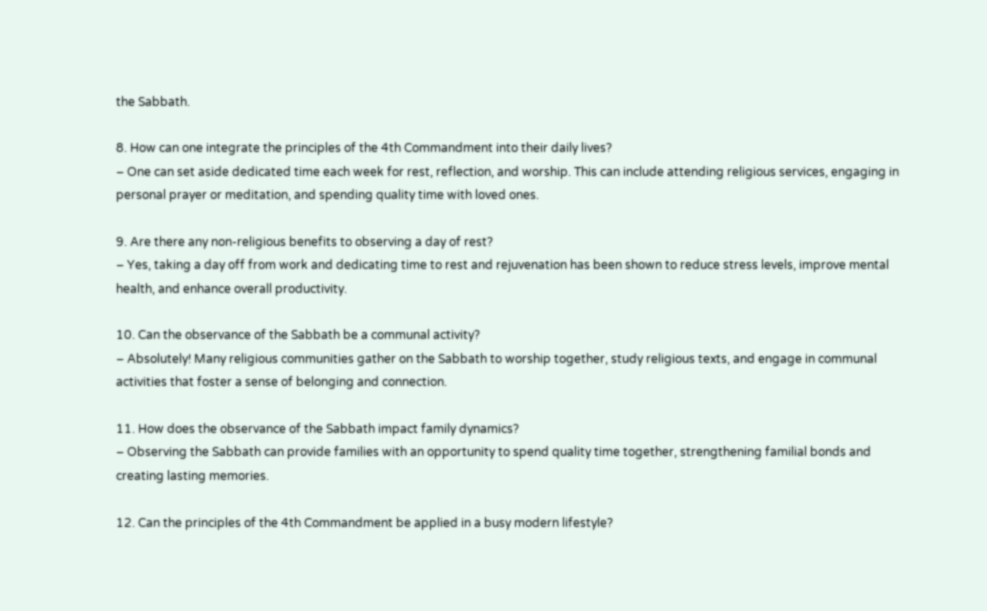the Sabbath.

8. How can one integrate the principles of the 4th Commandment into their daily lives?
– One can set aside dedicated time each week for rest, reflection, and worship. This can include attending religious services, engaging in personal prayer or meditation, and spending quality time with loved ones.

9. Are there any non-religious benefits to observing a day of rest?
– Yes, taking a day off from work and dedicating time to rest and rejuvenation has been shown to reduce stress levels, improve mental health, and enhance overall productivity.

10. Can the observance of the Sabbath be a communal activity?
– Absolutely! Many religious communities gather on the Sabbath to worship together, study religious texts, and engage in communal activities that foster a sense of belonging and connection.

11. How does the observance of the Sabbath impact family dynamics?
– Observing the Sabbath can provide families with an opportunity to spend quality time together, strengthening familial bonds and creating lasting memories.

12. Can the principles of the 4th Commandment be applied in a busy modern lifestyle?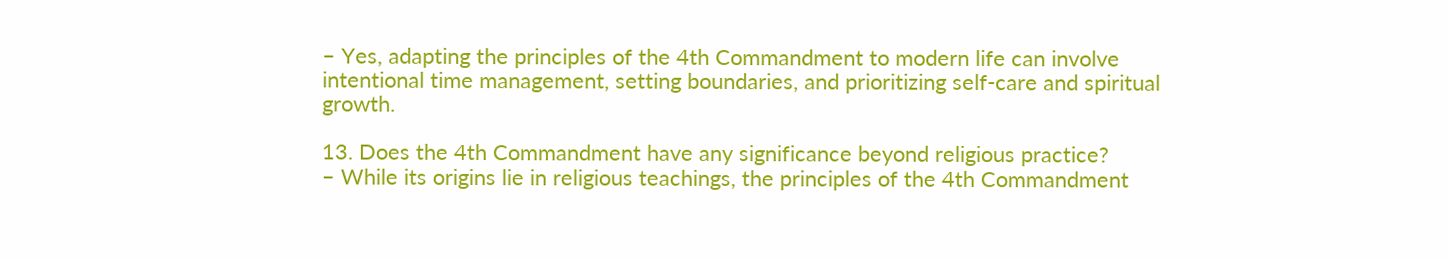– Yes, adapting the principles of the 4th Commandment to modern life can involve intentional time management, setting boundaries, and prioritizing self-care and spiritual growth.

13. Does the 4th Commandment have any significance beyond religious practice?
– While its origins lie in religious teachings, the principles of the 4th Commandment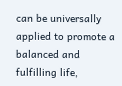can be universally applied to promote a balanced and fulfilling life,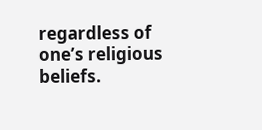regardless of one’s religious beliefs.